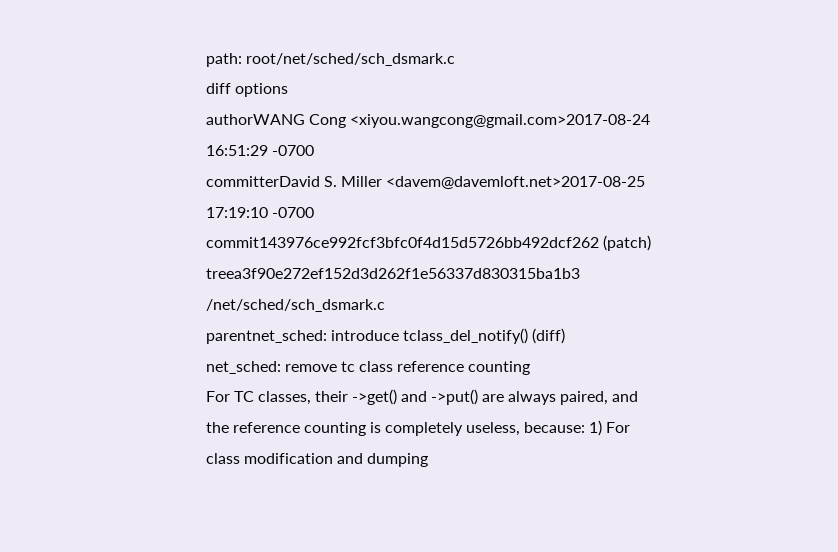path: root/net/sched/sch_dsmark.c
diff options
authorWANG Cong <xiyou.wangcong@gmail.com>2017-08-24 16:51:29 -0700
committerDavid S. Miller <davem@davemloft.net>2017-08-25 17:19:10 -0700
commit143976ce992fcf3bfc0f4d15d5726bb492dcf262 (patch)
treea3f90e272ef152d3d262f1e56337d830315ba1b3 /net/sched/sch_dsmark.c
parentnet_sched: introduce tclass_del_notify() (diff)
net_sched: remove tc class reference counting
For TC classes, their ->get() and ->put() are always paired, and the reference counting is completely useless, because: 1) For class modification and dumping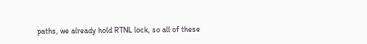paths, we already hold RTNL lock, so all of these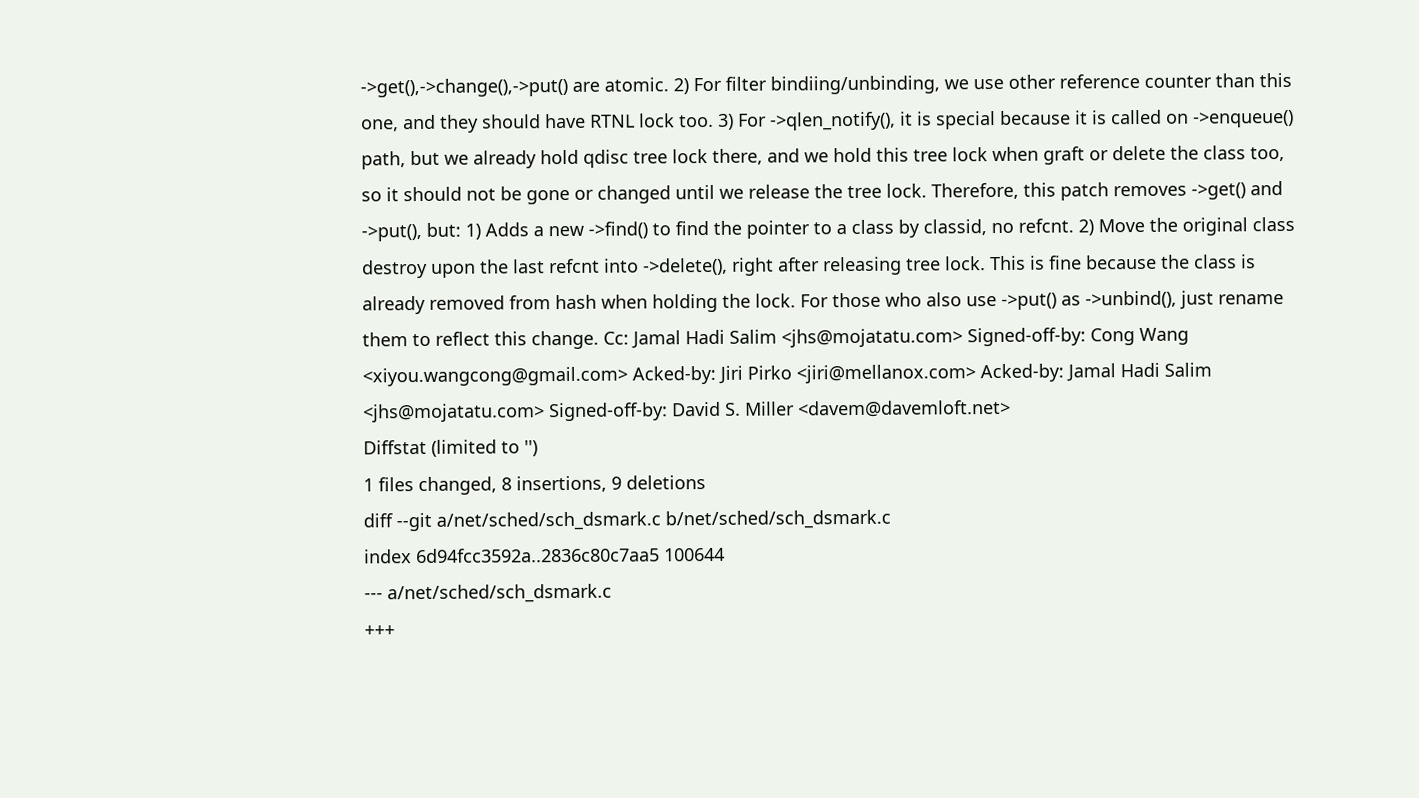->get(),->change(),->put() are atomic. 2) For filter bindiing/unbinding, we use other reference counter than this one, and they should have RTNL lock too. 3) For ->qlen_notify(), it is special because it is called on ->enqueue() path, but we already hold qdisc tree lock there, and we hold this tree lock when graft or delete the class too, so it should not be gone or changed until we release the tree lock. Therefore, this patch removes ->get() and ->put(), but: 1) Adds a new ->find() to find the pointer to a class by classid, no refcnt. 2) Move the original class destroy upon the last refcnt into ->delete(), right after releasing tree lock. This is fine because the class is already removed from hash when holding the lock. For those who also use ->put() as ->unbind(), just rename them to reflect this change. Cc: Jamal Hadi Salim <jhs@mojatatu.com> Signed-off-by: Cong Wang <xiyou.wangcong@gmail.com> Acked-by: Jiri Pirko <jiri@mellanox.com> Acked-by: Jamal Hadi Salim <jhs@mojatatu.com> Signed-off-by: David S. Miller <davem@davemloft.net>
Diffstat (limited to '')
1 files changed, 8 insertions, 9 deletions
diff --git a/net/sched/sch_dsmark.c b/net/sched/sch_dsmark.c
index 6d94fcc3592a..2836c80c7aa5 100644
--- a/net/sched/sch_dsmark.c
+++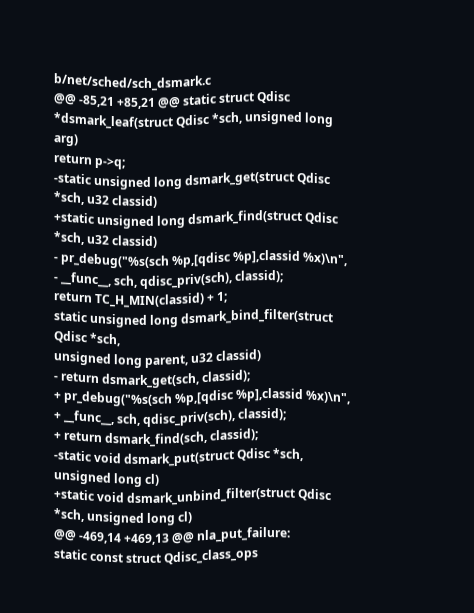b/net/sched/sch_dsmark.c
@@ -85,21 +85,21 @@ static struct Qdisc *dsmark_leaf(struct Qdisc *sch, unsigned long arg)
return p->q;
-static unsigned long dsmark_get(struct Qdisc *sch, u32 classid)
+static unsigned long dsmark_find(struct Qdisc *sch, u32 classid)
- pr_debug("%s(sch %p,[qdisc %p],classid %x)\n",
- __func__, sch, qdisc_priv(sch), classid);
return TC_H_MIN(classid) + 1;
static unsigned long dsmark_bind_filter(struct Qdisc *sch,
unsigned long parent, u32 classid)
- return dsmark_get(sch, classid);
+ pr_debug("%s(sch %p,[qdisc %p],classid %x)\n",
+ __func__, sch, qdisc_priv(sch), classid);
+ return dsmark_find(sch, classid);
-static void dsmark_put(struct Qdisc *sch, unsigned long cl)
+static void dsmark_unbind_filter(struct Qdisc *sch, unsigned long cl)
@@ -469,14 +469,13 @@ nla_put_failure:
static const struct Qdisc_class_ops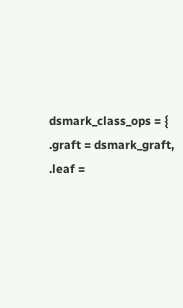dsmark_class_ops = {
.graft = dsmark_graft,
.leaf =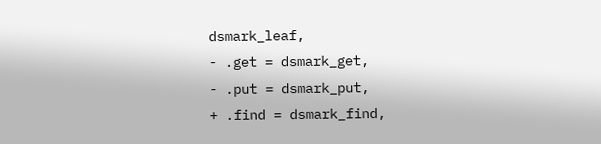dsmark_leaf,
- .get = dsmark_get,
- .put = dsmark_put,
+ .find = dsmark_find,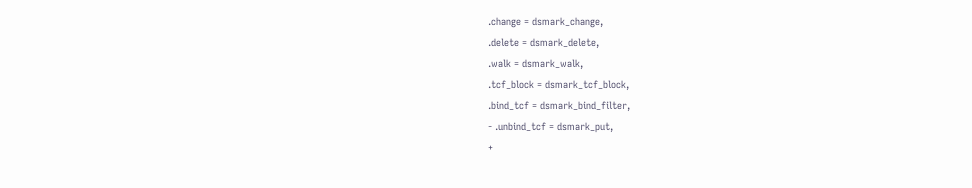.change = dsmark_change,
.delete = dsmark_delete,
.walk = dsmark_walk,
.tcf_block = dsmark_tcf_block,
.bind_tcf = dsmark_bind_filter,
- .unbind_tcf = dsmark_put,
+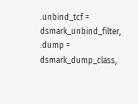.unbind_tcf = dsmark_unbind_filter,
.dump = dsmark_dump_class,